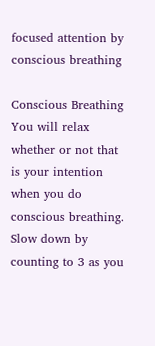focused attention by conscious breathing

Conscious Breathing
You will relax whether or not that is your intention when you do conscious breathing. Slow down by counting to 3 as you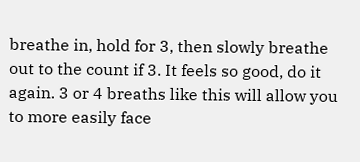breathe in, hold for 3, then slowly breathe out to the count if 3. It feels so good, do it again. 3 or 4 breaths like this will allow you to more easily face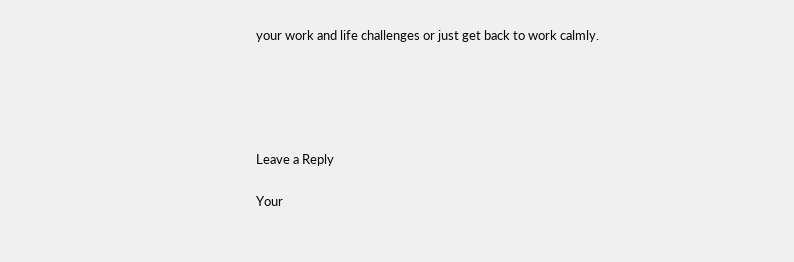your work and life challenges or just get back to work calmly.





Leave a Reply

Your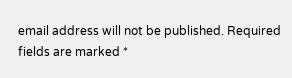email address will not be published. Required fields are marked *